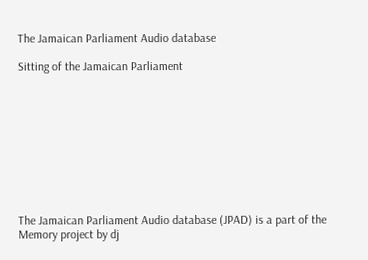The Jamaican Parliament Audio database

Sitting of the Jamaican Parliament










The Jamaican Parliament Audio database (JPAD) is a part of the Memory project by dj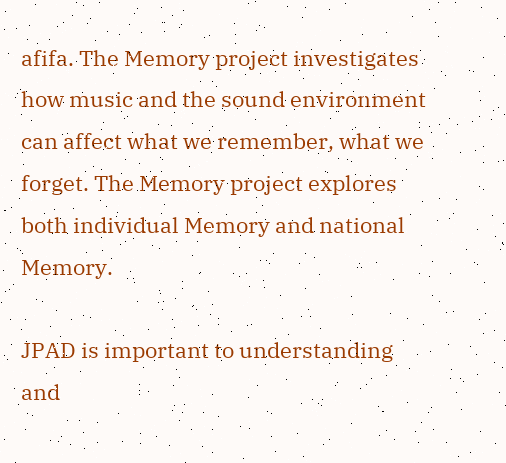afifa. The Memory project investigates how music and the sound environment can affect what we remember, what we forget. The Memory project explores both individual Memory and national Memory.

JPAD is important to understanding and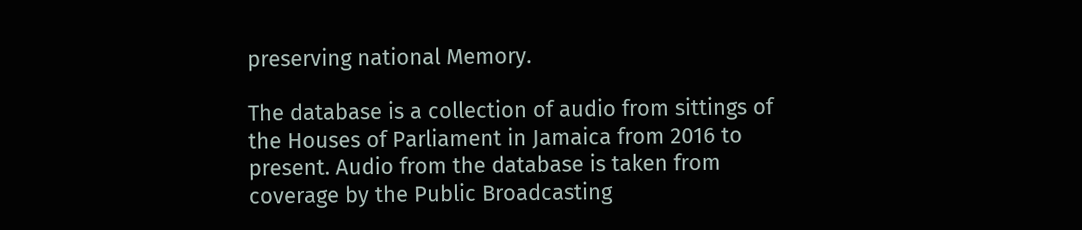preserving national Memory.

The database is a collection of audio from sittings of the Houses of Parliament in Jamaica from 2016 to present. Audio from the database is taken from coverage by the Public Broadcasting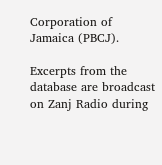Corporation of Jamaica (PBCJ).

Excerpts from the database are broadcast on Zanj Radio during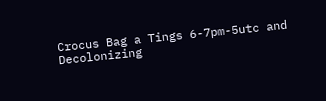Crocus Bag a Tings 6-7pm-5utc and Decolonizing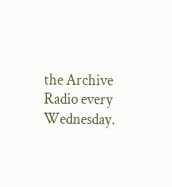the Archive Radio every Wednesday.